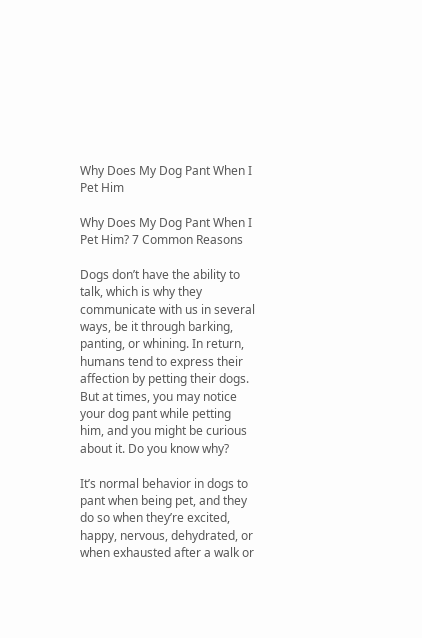Why Does My Dog Pant When I Pet Him

Why Does My Dog Pant When I Pet Him? 7 Common Reasons

Dogs don’t have the ability to talk, which is why they communicate with us in several ways, be it through barking, panting, or whining. In return, humans tend to express their affection by petting their dogs. But at times, you may notice your dog pant while petting him, and you might be curious about it. Do you know why?

It’s normal behavior in dogs to pant when being pet, and they do so when they’re excited, happy, nervous, dehydrated, or when exhausted after a walk or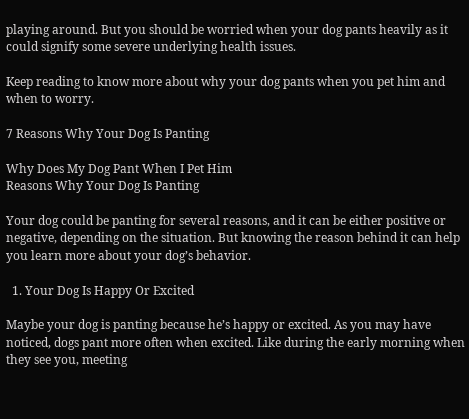playing around. But you should be worried when your dog pants heavily as it could signify some severe underlying health issues.

Keep reading to know more about why your dog pants when you pet him and when to worry.

7 Reasons Why Your Dog Is Panting

Why Does My Dog Pant When I Pet Him
Reasons Why Your Dog Is Panting

Your dog could be panting for several reasons, and it can be either positive or negative, depending on the situation. But knowing the reason behind it can help you learn more about your dog’s behavior.

  1. Your Dog Is Happy Or Excited

Maybe your dog is panting because he’s happy or excited. As you may have noticed, dogs pant more often when excited. Like during the early morning when they see you, meeting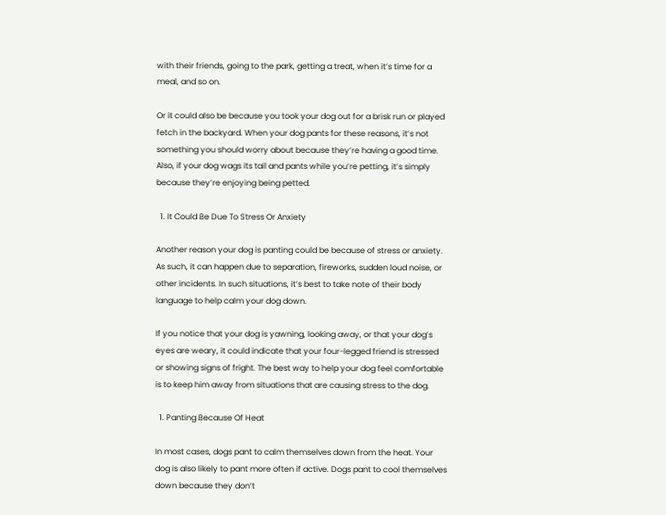with their friends, going to the park, getting a treat, when it’s time for a meal, and so on.

Or it could also be because you took your dog out for a brisk run or played fetch in the backyard. When your dog pants for these reasons, it’s not something you should worry about because they’re having a good time. Also, if your dog wags its tail and pants while you’re petting, it’s simply because they’re enjoying being petted.

  1. It Could Be Due To Stress Or Anxiety

Another reason your dog is panting could be because of stress or anxiety. As such, it can happen due to separation, fireworks, sudden loud noise, or other incidents. In such situations, it’s best to take note of their body language to help calm your dog down.

If you notice that your dog is yawning, looking away, or that your dog’s eyes are weary, it could indicate that your four-legged friend is stressed or showing signs of fright. The best way to help your dog feel comfortable is to keep him away from situations that are causing stress to the dog.

  1. Panting Because Of Heat

In most cases, dogs pant to calm themselves down from the heat. Your dog is also likely to pant more often if active. Dogs pant to cool themselves down because they don’t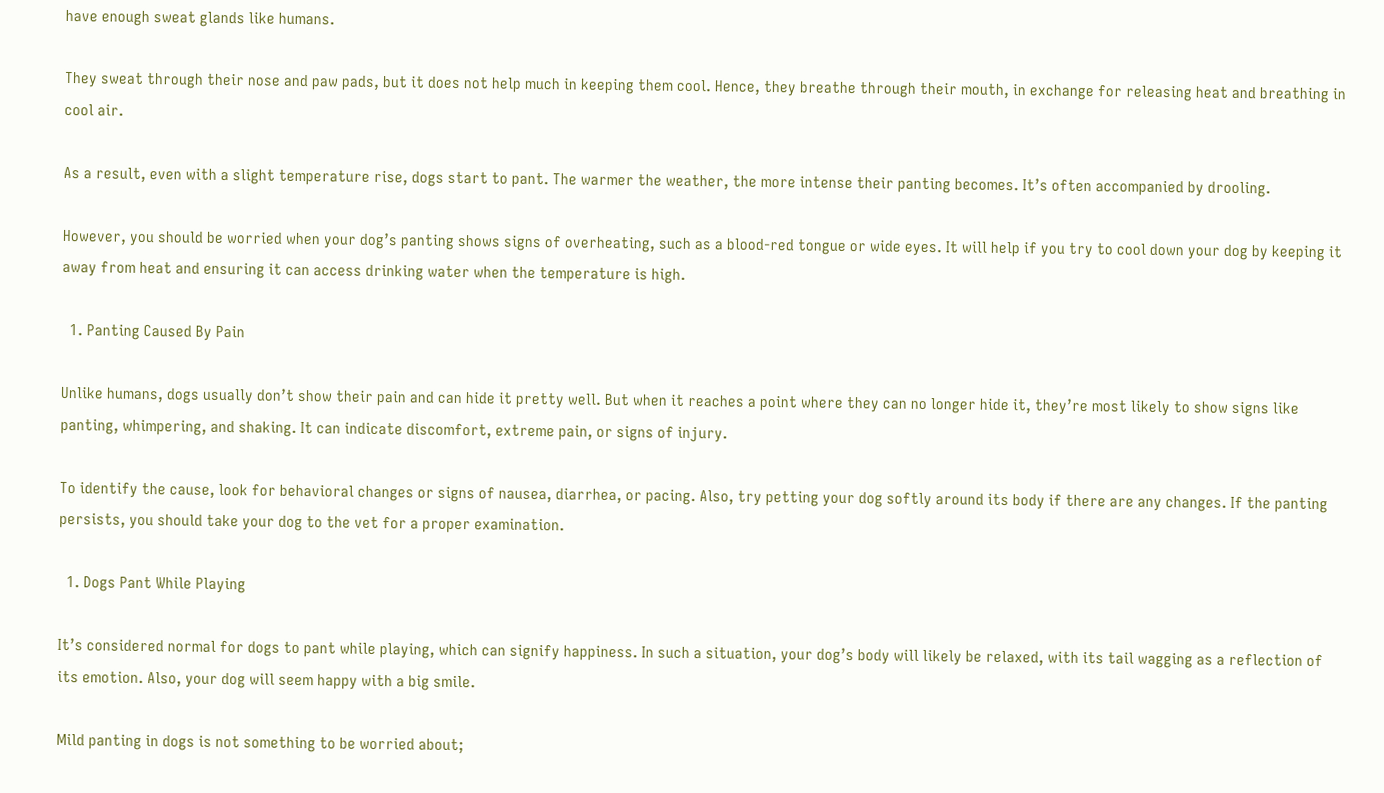have enough sweat glands like humans.

They sweat through their nose and paw pads, but it does not help much in keeping them cool. Hence, they breathe through their mouth, in exchange for releasing heat and breathing in cool air.

As a result, even with a slight temperature rise, dogs start to pant. The warmer the weather, the more intense their panting becomes. It’s often accompanied by drooling.

However, you should be worried when your dog’s panting shows signs of overheating, such as a blood-red tongue or wide eyes. It will help if you try to cool down your dog by keeping it away from heat and ensuring it can access drinking water when the temperature is high.

  1. Panting Caused By Pain

Unlike humans, dogs usually don’t show their pain and can hide it pretty well. But when it reaches a point where they can no longer hide it, they’re most likely to show signs like panting, whimpering, and shaking. It can indicate discomfort, extreme pain, or signs of injury.

To identify the cause, look for behavioral changes or signs of nausea, diarrhea, or pacing. Also, try petting your dog softly around its body if there are any changes. If the panting persists, you should take your dog to the vet for a proper examination.

  1. Dogs Pant While Playing

It’s considered normal for dogs to pant while playing, which can signify happiness. In such a situation, your dog’s body will likely be relaxed, with its tail wagging as a reflection of its emotion. Also, your dog will seem happy with a big smile.

Mild panting in dogs is not something to be worried about;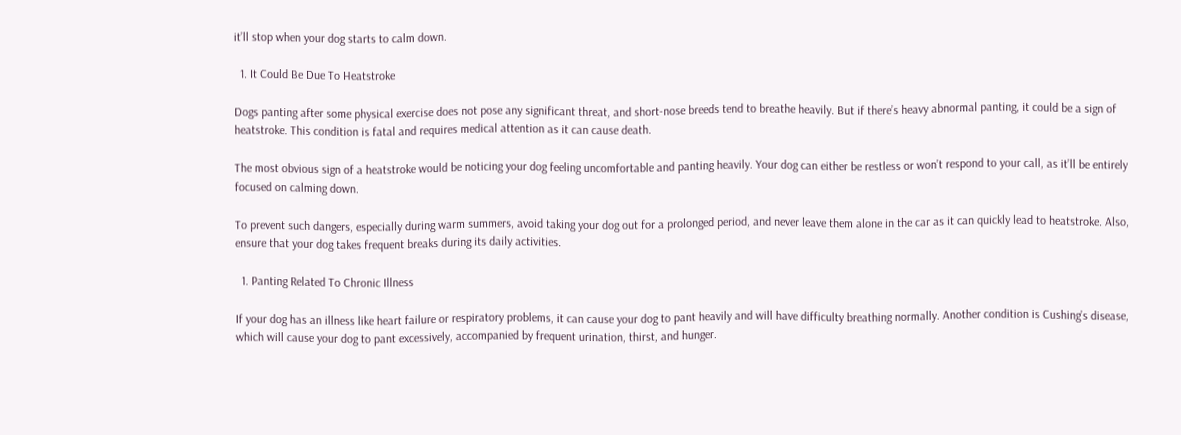it’ll stop when your dog starts to calm down.

  1. It Could Be Due To Heatstroke

Dogs panting after some physical exercise does not pose any significant threat, and short-nose breeds tend to breathe heavily. But if there’s heavy abnormal panting, it could be a sign of heatstroke. This condition is fatal and requires medical attention as it can cause death.

The most obvious sign of a heatstroke would be noticing your dog feeling uncomfortable and panting heavily. Your dog can either be restless or won’t respond to your call, as it’ll be entirely focused on calming down.

To prevent such dangers, especially during warm summers, avoid taking your dog out for a prolonged period, and never leave them alone in the car as it can quickly lead to heatstroke. Also, ensure that your dog takes frequent breaks during its daily activities.

  1. Panting Related To Chronic Illness

If your dog has an illness like heart failure or respiratory problems, it can cause your dog to pant heavily and will have difficulty breathing normally. Another condition is Cushing’s disease, which will cause your dog to pant excessively, accompanied by frequent urination, thirst, and hunger.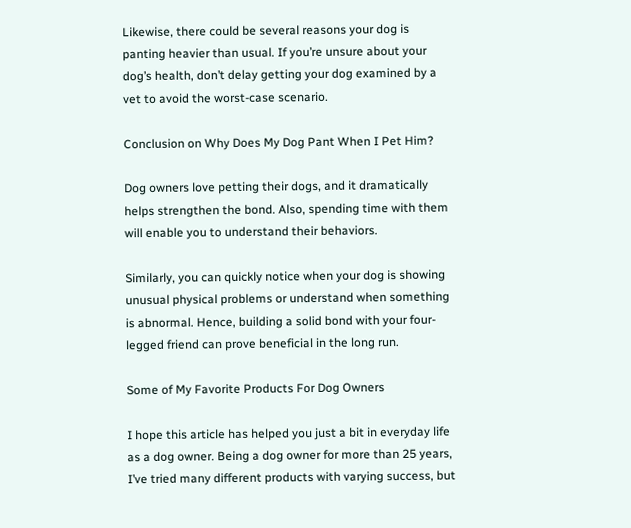Likewise, there could be several reasons your dog is panting heavier than usual. If you’re unsure about your dog’s health, don’t delay getting your dog examined by a vet to avoid the worst-case scenario.

Conclusion on Why Does My Dog Pant When I Pet Him?

Dog owners love petting their dogs, and it dramatically helps strengthen the bond. Also, spending time with them will enable you to understand their behaviors.

Similarly, you can quickly notice when your dog is showing unusual physical problems or understand when something is abnormal. Hence, building a solid bond with your four-legged friend can prove beneficial in the long run.

Some of My Favorite Products For Dog Owners

I hope this article has helped you just a bit in everyday life as a dog owner. Being a dog owner for more than 25 years, I’ve tried many different products with varying success, but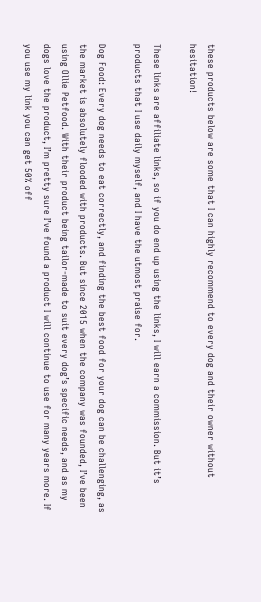these products below are some that I can highly recommend to every dog and their owner without hesitation!

These links are affiliate links, so if you do end up using the links, I will earn a commission. But it’s products that I use daily myself, and I have the utmost praise for.

Dog Food: Every dog needs to eat correctly, and finding the best food for your dog can be challenging, as the market is absolutely flooded with products. But since 2015 when the company was founded, I’ve been using Ollie Petfood. With their product being tailor-made to suit every dog’s specific needs, and as my dogs love the product, I’m pretty sure I’ve found a product I will continue to use for many years more. If you use my link you can get 50% off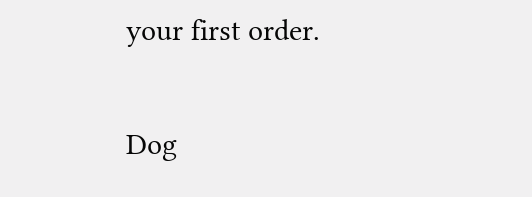your first order.

Dog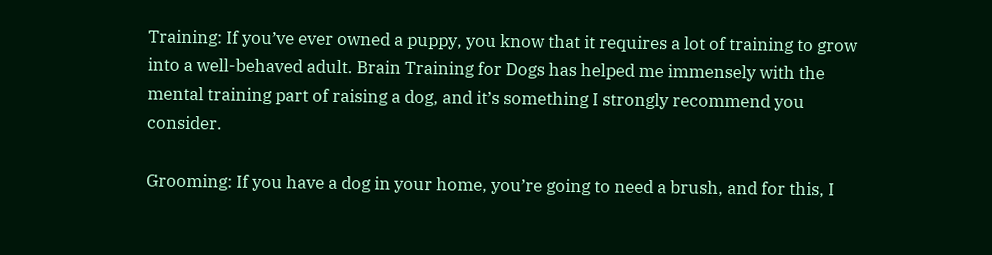Training: If you’ve ever owned a puppy, you know that it requires a lot of training to grow into a well-behaved adult. Brain Training for Dogs has helped me immensely with the mental training part of raising a dog, and it’s something I strongly recommend you consider.

Grooming: If you have a dog in your home, you’re going to need a brush, and for this, I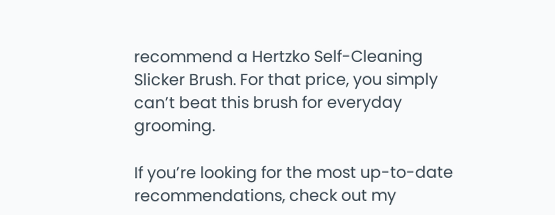recommend a Hertzko Self-Cleaning Slicker Brush. For that price, you simply can’t beat this brush for everyday grooming.

If you’re looking for the most up-to-date recommendations, check out my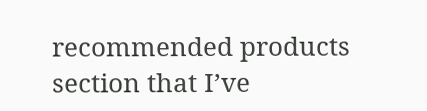recommended products section that I’ve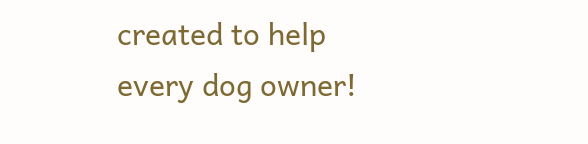created to help every dog owner!